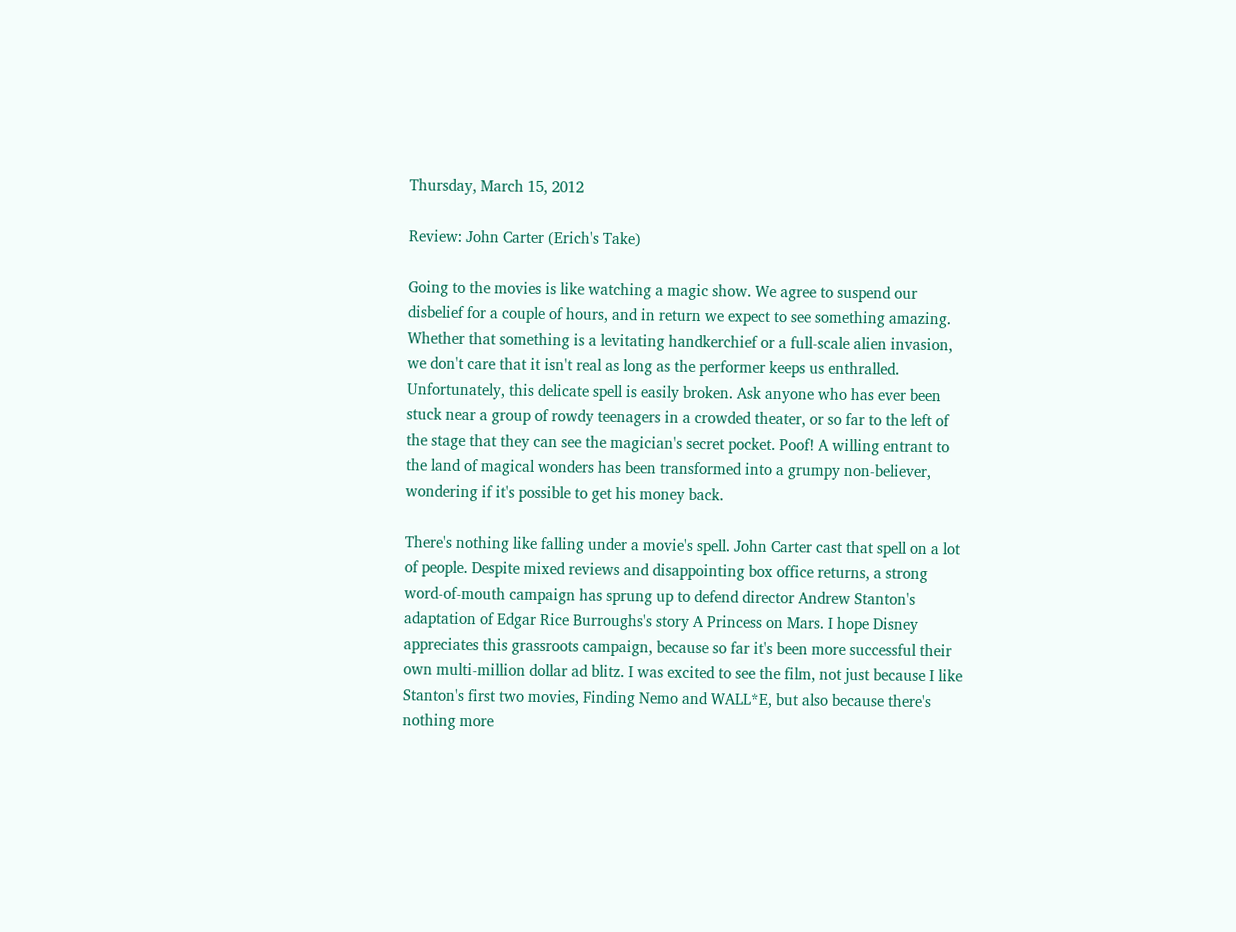Thursday, March 15, 2012

Review: John Carter (Erich's Take)

Going to the movies is like watching a magic show. We agree to suspend our disbelief for a couple of hours, and in return we expect to see something amazing. Whether that something is a levitating handkerchief or a full-scale alien invasion, we don't care that it isn't real as long as the performer keeps us enthralled. Unfortunately, this delicate spell is easily broken. Ask anyone who has ever been stuck near a group of rowdy teenagers in a crowded theater, or so far to the left of the stage that they can see the magician's secret pocket. Poof! A willing entrant to the land of magical wonders has been transformed into a grumpy non-believer, wondering if it's possible to get his money back.

There's nothing like falling under a movie's spell. John Carter cast that spell on a lot of people. Despite mixed reviews and disappointing box office returns, a strong word-of-mouth campaign has sprung up to defend director Andrew Stanton's adaptation of Edgar Rice Burroughs's story A Princess on Mars. I hope Disney appreciates this grassroots campaign, because so far it's been more successful their own multi-million dollar ad blitz. I was excited to see the film, not just because I like Stanton's first two movies, Finding Nemo and WALL*E, but also because there's nothing more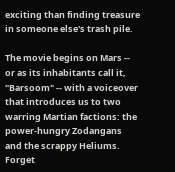exciting than finding treasure in someone else's trash pile.

The movie begins on Mars -- or as its inhabitants call it, "Barsoom" -- with a voiceover that introduces us to two warring Martian factions: the power-hungry Zodangans and the scrappy Heliums. Forget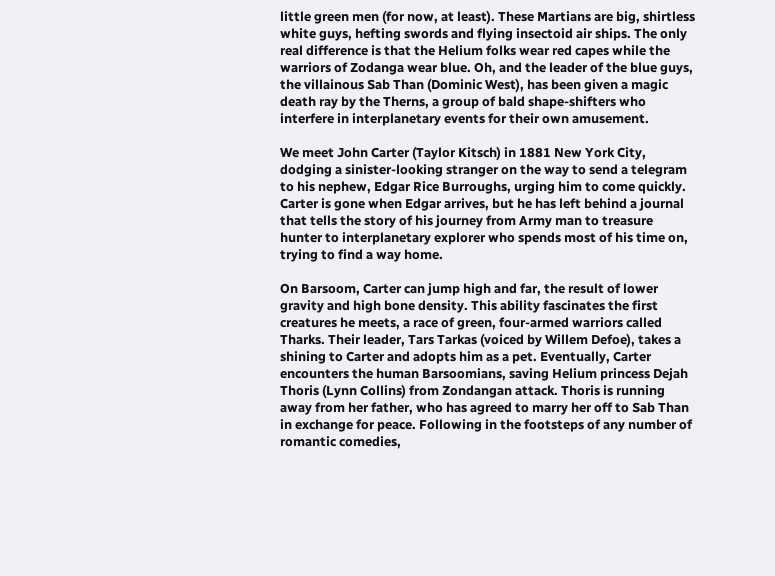little green men (for now, at least). These Martians are big, shirtless white guys, hefting swords and flying insectoid air ships. The only real difference is that the Helium folks wear red capes while the warriors of Zodanga wear blue. Oh, and the leader of the blue guys, the villainous Sab Than (Dominic West), has been given a magic death ray by the Therns, a group of bald shape-shifters who interfere in interplanetary events for their own amusement.

We meet John Carter (Taylor Kitsch) in 1881 New York City, dodging a sinister-looking stranger on the way to send a telegram to his nephew, Edgar Rice Burroughs, urging him to come quickly. Carter is gone when Edgar arrives, but he has left behind a journal that tells the story of his journey from Army man to treasure hunter to interplanetary explorer who spends most of his time on, trying to find a way home.

On Barsoom, Carter can jump high and far, the result of lower gravity and high bone density. This ability fascinates the first creatures he meets, a race of green, four-armed warriors called Tharks. Their leader, Tars Tarkas (voiced by Willem Defoe), takes a shining to Carter and adopts him as a pet. Eventually, Carter encounters the human Barsoomians, saving Helium princess Dejah Thoris (Lynn Collins) from Zondangan attack. Thoris is running away from her father, who has agreed to marry her off to Sab Than in exchange for peace. Following in the footsteps of any number of romantic comedies,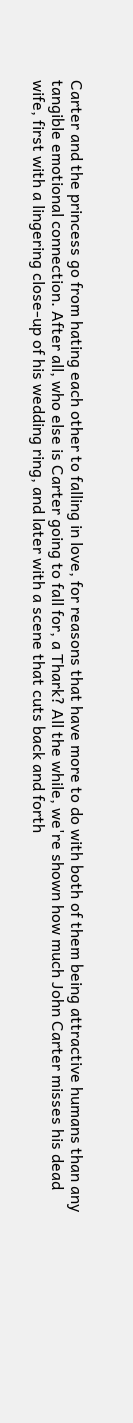Carter and the princess go from hating each other to falling in love, for reasons that have more to do with both of them being attractive humans than any tangible emotional connection. After all, who else is Carter going to fall for, a Thark? All the while, we're shown how much John Carter misses his dead wife, first with a lingering close-up of his wedding ring, and later with a scene that cuts back and forth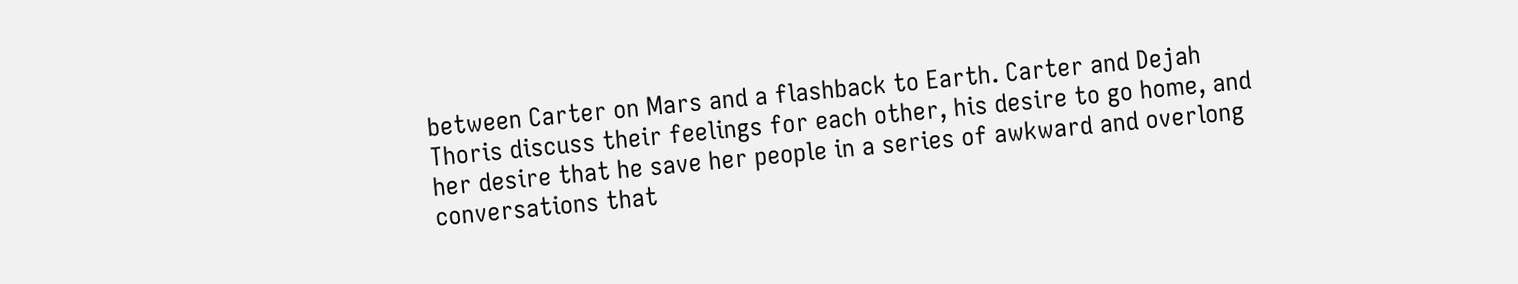between Carter on Mars and a flashback to Earth. Carter and Dejah Thoris discuss their feelings for each other, his desire to go home, and her desire that he save her people in a series of awkward and overlong conversations that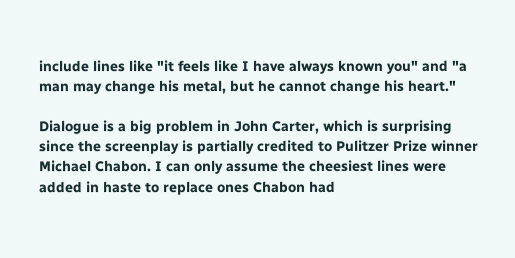include lines like "it feels like I have always known you" and "a man may change his metal, but he cannot change his heart."

Dialogue is a big problem in John Carter, which is surprising since the screenplay is partially credited to Pulitzer Prize winner Michael Chabon. I can only assume the cheesiest lines were added in haste to replace ones Chabon had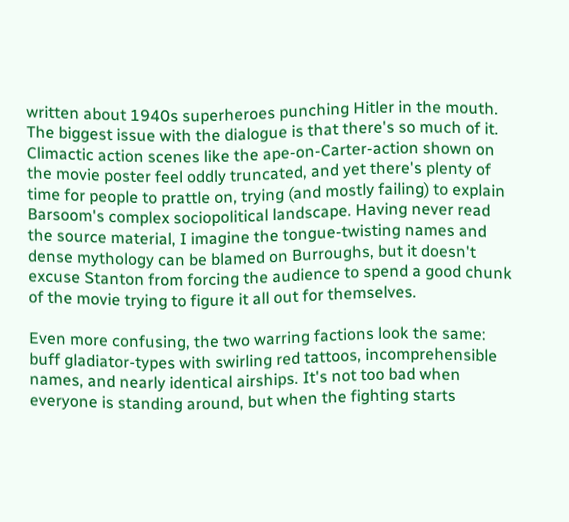written about 1940s superheroes punching Hitler in the mouth. The biggest issue with the dialogue is that there's so much of it. Climactic action scenes like the ape-on-Carter-action shown on the movie poster feel oddly truncated, and yet there's plenty of time for people to prattle on, trying (and mostly failing) to explain Barsoom's complex sociopolitical landscape. Having never read the source material, I imagine the tongue-twisting names and dense mythology can be blamed on Burroughs, but it doesn't excuse Stanton from forcing the audience to spend a good chunk of the movie trying to figure it all out for themselves.

Even more confusing, the two warring factions look the same: buff gladiator-types with swirling red tattoos, incomprehensible names, and nearly identical airships. It's not too bad when everyone is standing around, but when the fighting starts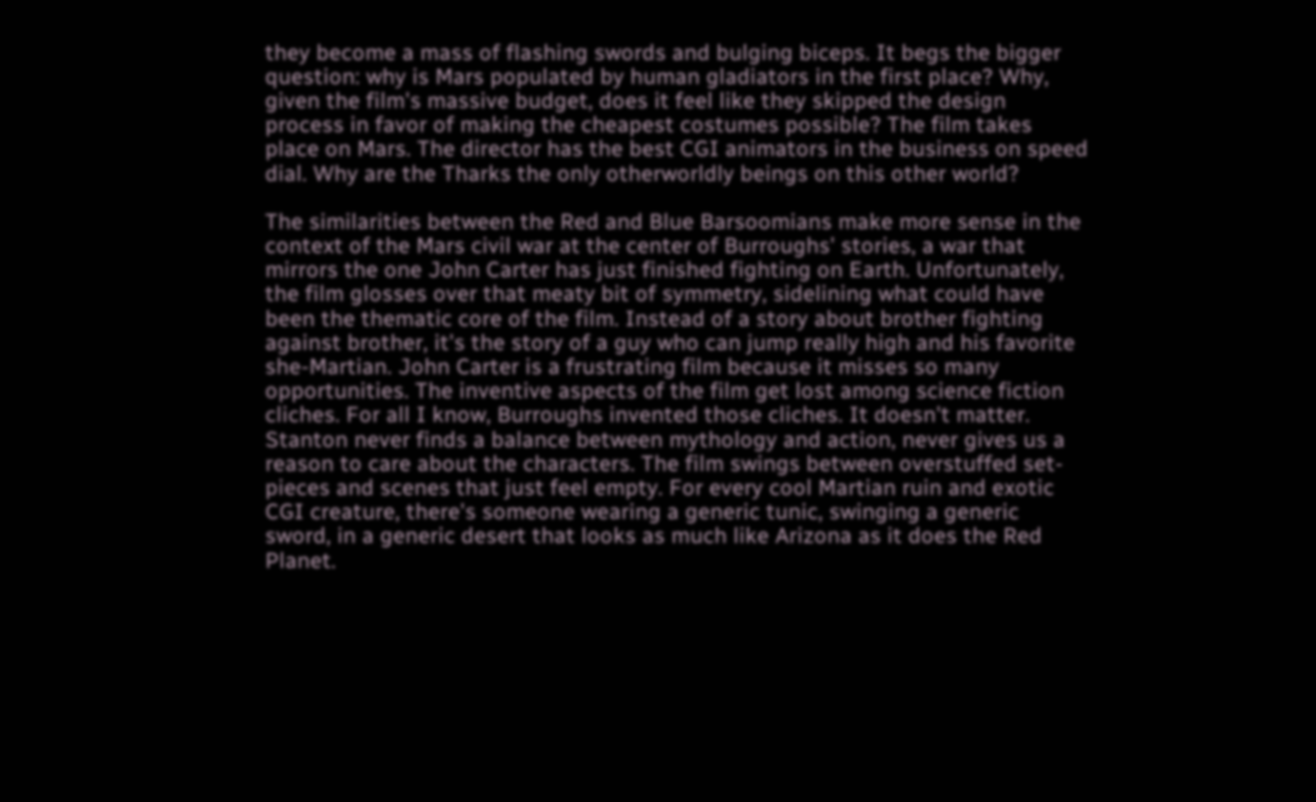they become a mass of flashing swords and bulging biceps. It begs the bigger question: why is Mars populated by human gladiators in the first place? Why, given the film's massive budget, does it feel like they skipped the design process in favor of making the cheapest costumes possible? The film takes place on Mars. The director has the best CGI animators in the business on speed dial. Why are the Tharks the only otherworldly beings on this other world?

The similarities between the Red and Blue Barsoomians make more sense in the context of the Mars civil war at the center of Burroughs' stories, a war that mirrors the one John Carter has just finished fighting on Earth. Unfortunately, the film glosses over that meaty bit of symmetry, sidelining what could have been the thematic core of the film. Instead of a story about brother fighting against brother, it's the story of a guy who can jump really high and his favorite she-Martian. John Carter is a frustrating film because it misses so many opportunities. The inventive aspects of the film get lost among science fiction cliches. For all I know, Burroughs invented those cliches. It doesn't matter. Stanton never finds a balance between mythology and action, never gives us a reason to care about the characters. The film swings between overstuffed set-pieces and scenes that just feel empty. For every cool Martian ruin and exotic CGI creature, there's someone wearing a generic tunic, swinging a generic sword, in a generic desert that looks as much like Arizona as it does the Red Planet.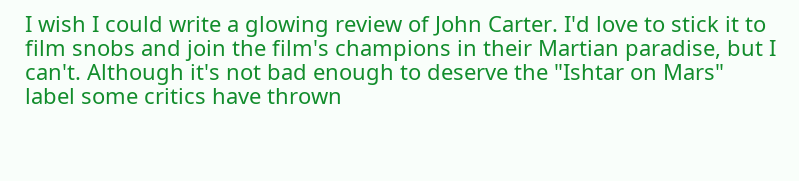I wish I could write a glowing review of John Carter. I'd love to stick it to film snobs and join the film's champions in their Martian paradise, but I can't. Although it's not bad enough to deserve the "Ishtar on Mars" label some critics have thrown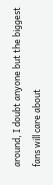around, I doubt anyone but the biggest fans will care about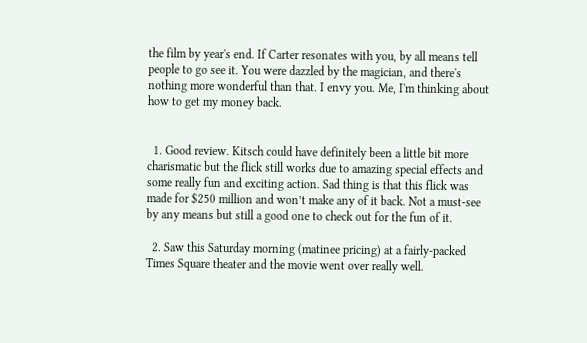the film by year's end. If Carter resonates with you, by all means tell people to go see it. You were dazzled by the magician, and there's nothing more wonderful than that. I envy you. Me, I'm thinking about how to get my money back.


  1. Good review. Kitsch could have definitely been a little bit more charismatic but the flick still works due to amazing special effects and some really fun and exciting action. Sad thing is that this flick was made for $250 million and won’t make any of it back. Not a must-see by any means but still a good one to check out for the fun of it.

  2. Saw this Saturday morning (matinee pricing) at a fairly-packed Times Square theater and the movie went over really well.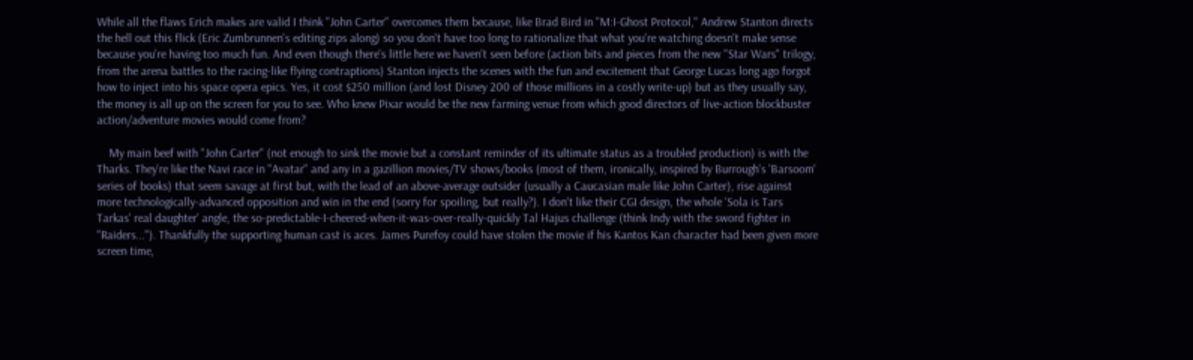While all the flaws Erich makes are valid I think "John Carter" overcomes them because, like Brad Bird in "M:I-Ghost Protocol," Andrew Stanton directs the hell out this flick (Eric Zumbrunnen's editing zips along) so you don't have too long to rationalize that what you're watching doesn't make sense because you're having too much fun. And even though there's little here we haven't seen before (action bits and pieces from the new "Star Wars" trilogy, from the arena battles to the racing-like flying contraptions) Stanton injects the scenes with the fun and excitement that George Lucas long ago forgot how to inject into his space opera epics. Yes, it cost $250 million (and lost Disney 200 of those millions in a costly write-up) but as they usually say, the money is all up on the screen for you to see. Who knew Pixar would be the new farming venue from which good directors of live-action blockbuster action/adventure movies would come from?

    My main beef with "John Carter" (not enough to sink the movie but a constant reminder of its ultimate status as a troubled production) is with the Tharks. They're like the Navi race in "Avatar" and any in a gazillion movies/TV shows/books (most of them, ironically, inspired by Burrough's 'Barsoom' series of books) that seem savage at first but, with the lead of an above-average outsider (usually a Caucasian male like John Carter), rise against more technologically-advanced opposition and win in the end (sorry for spoiling, but really?). I don't like their CGI design, the whole 'Sola is Tars Tarkas' real daughter' angle, the so-predictable-I-cheered-when-it-was-over-really-quickly Tal Hajus challenge (think Indy with the sword fighter in "Raiders..."). Thankfully the supporting human cast is aces. James Purefoy could have stolen the movie if his Kantos Kan character had been given more screen time,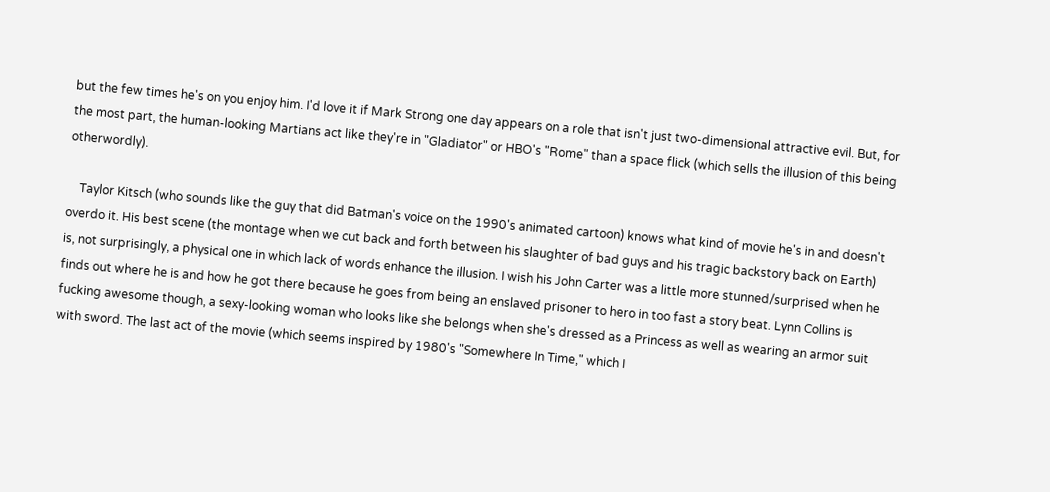but the few times he's on you enjoy him. I'd love it if Mark Strong one day appears on a role that isn't just two-dimensional attractive evil. But, for the most part, the human-looking Martians act like they're in "Gladiator" or HBO's "Rome" than a space flick (which sells the illusion of this being otherwordly).

    Taylor Kitsch (who sounds like the guy that did Batman's voice on the 1990's animated cartoon) knows what kind of movie he's in and doesn't overdo it. His best scene (the montage when we cut back and forth between his slaughter of bad guys and his tragic backstory back on Earth) is, not surprisingly, a physical one in which lack of words enhance the illusion. I wish his John Carter was a little more stunned/surprised when he finds out where he is and how he got there because he goes from being an enslaved prisoner to hero in too fast a story beat. Lynn Collins is fucking awesome though, a sexy-looking woman who looks like she belongs when she's dressed as a Princess as well as wearing an armor suit with sword. The last act of the movie (which seems inspired by 1980's "Somewhere In Time," which I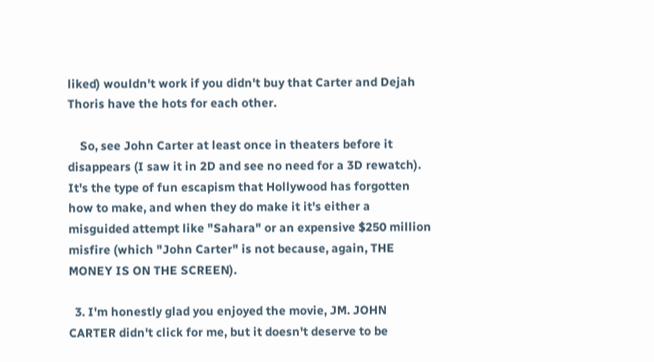liked) wouldn't work if you didn't buy that Carter and Dejah Thoris have the hots for each other.

    So, see John Carter at least once in theaters before it disappears (I saw it in 2D and see no need for a 3D rewatch). It's the type of fun escapism that Hollywood has forgotten how to make, and when they do make it it's either a misguided attempt like "Sahara" or an expensive $250 million misfire (which "John Carter" is not because, again, THE MONEY IS ON THE SCREEN).

  3. I'm honestly glad you enjoyed the movie, JM. JOHN CARTER didn't click for me, but it doesn't deserve to be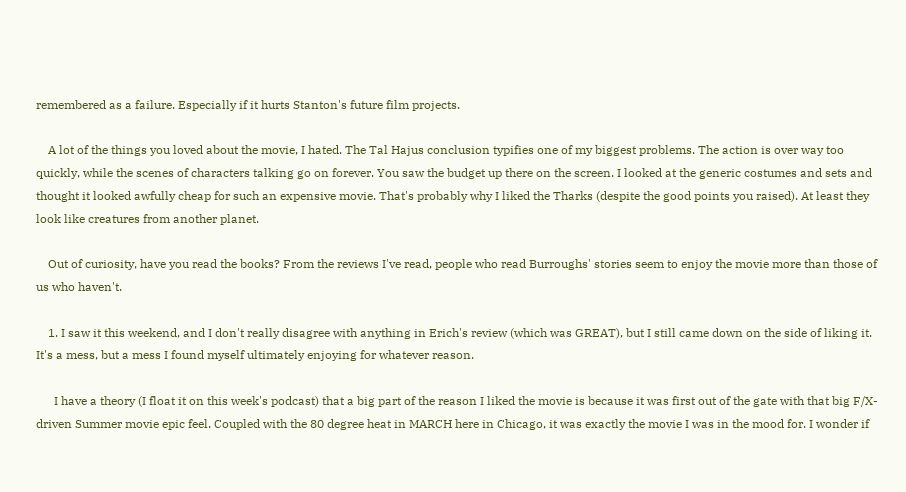remembered as a failure. Especially if it hurts Stanton's future film projects.

    A lot of the things you loved about the movie, I hated. The Tal Hajus conclusion typifies one of my biggest problems. The action is over way too quickly, while the scenes of characters talking go on forever. You saw the budget up there on the screen. I looked at the generic costumes and sets and thought it looked awfully cheap for such an expensive movie. That's probably why I liked the Tharks (despite the good points you raised). At least they look like creatures from another planet.

    Out of curiosity, have you read the books? From the reviews I've read, people who read Burroughs' stories seem to enjoy the movie more than those of us who haven't.

    1. I saw it this weekend, and I don't really disagree with anything in Erich's review (which was GREAT), but I still came down on the side of liking it. It's a mess, but a mess I found myself ultimately enjoying for whatever reason.

      I have a theory (I float it on this week's podcast) that a big part of the reason I liked the movie is because it was first out of the gate with that big F/X-driven Summer movie epic feel. Coupled with the 80 degree heat in MARCH here in Chicago, it was exactly the movie I was in the mood for. I wonder if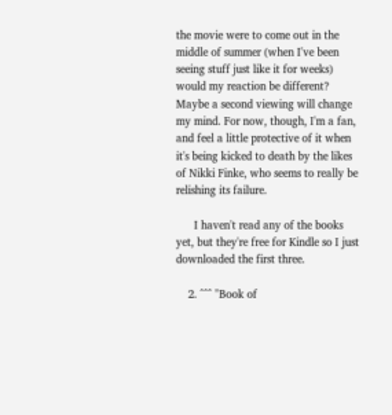the movie were to come out in the middle of summer (when I've been seeing stuff just like it for weeks) would my reaction be different? Maybe a second viewing will change my mind. For now, though, I'm a fan, and feel a little protective of it when it's being kicked to death by the likes of Nikki Finke, who seems to really be relishing its failure.

      I haven't read any of the books yet, but they're free for Kindle so I just downloaded the first three.

    2. ^^^ "Book of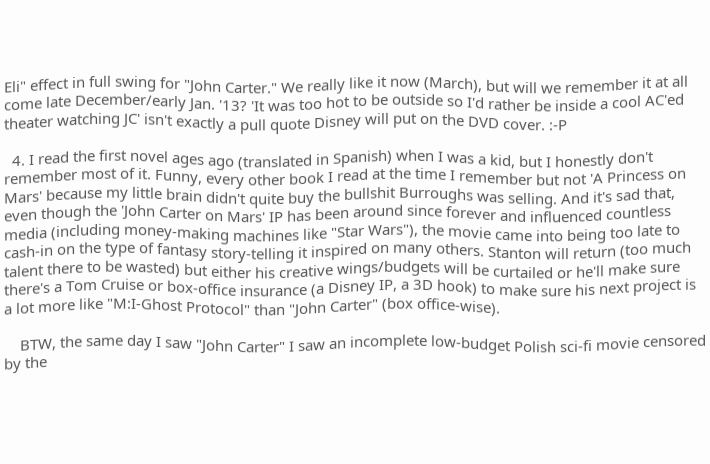Eli" effect in full swing for "John Carter." We really like it now (March), but will we remember it at all come late December/early Jan. '13? 'It was too hot to be outside so I'd rather be inside a cool AC'ed theater watching JC' isn't exactly a pull quote Disney will put on the DVD cover. :-P

  4. I read the first novel ages ago (translated in Spanish) when I was a kid, but I honestly don't remember most of it. Funny, every other book I read at the time I remember but not 'A Princess on Mars' because my little brain didn't quite buy the bullshit Burroughs was selling. And it's sad that, even though the 'John Carter on Mars' IP has been around since forever and influenced countless media (including money-making machines like "Star Wars"), the movie came into being too late to cash-in on the type of fantasy story-telling it inspired on many others. Stanton will return (too much talent there to be wasted) but either his creative wings/budgets will be curtailed or he'll make sure there's a Tom Cruise or box-office insurance (a Disney IP, a 3D hook) to make sure his next project is a lot more like "M:I-Ghost Protocol" than "John Carter" (box office-wise).

    BTW, the same day I saw "John Carter" I saw an incomplete low-budget Polish sci-fi movie censored by the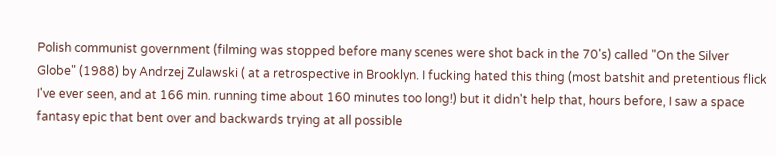Polish communist government (filming was stopped before many scenes were shot back in the 70's) called "On the Silver Globe" (1988) by Andrzej Zulawski ( at a retrospective in Brooklyn. I fucking hated this thing (most batshit and pretentious flick I've ever seen, and at 166 min. running time about 160 minutes too long!) but it didn't help that, hours before, I saw a space fantasy epic that bent over and backwards trying at all possible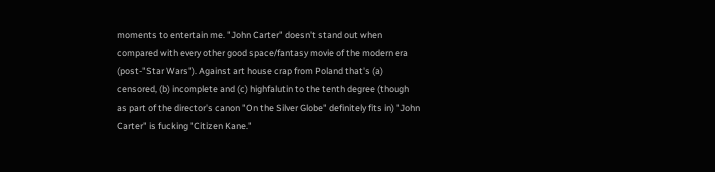moments to entertain me. "John Carter" doesn't stand out when compared with every other good space/fantasy movie of the modern era (post-"Star Wars"). Against art house crap from Poland that's (a) censored, (b) incomplete and (c) highfalutin to the tenth degree (though as part of the director's canon "On the Silver Globe" definitely fits in) "John Carter" is fucking "Citizen Kane."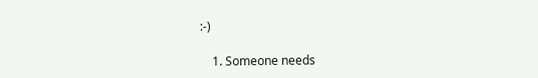:-)

    1. Someone needs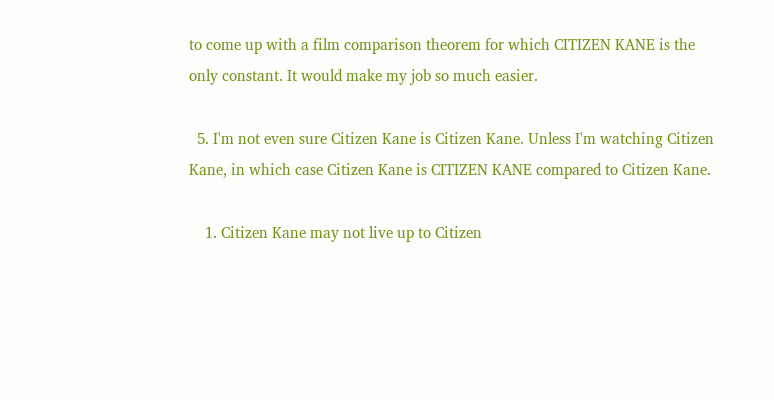to come up with a film comparison theorem for which CITIZEN KANE is the only constant. It would make my job so much easier.

  5. I'm not even sure Citizen Kane is Citizen Kane. Unless I'm watching Citizen Kane, in which case Citizen Kane is CITIZEN KANE compared to Citizen Kane.

    1. Citizen Kane may not live up to Citizen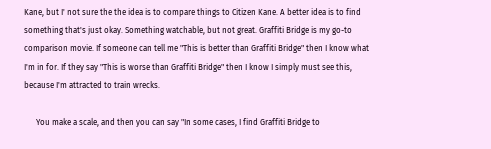Kane, but I' not sure the the idea is to compare things to Citizen Kane. A better idea is to find something that's just okay. Something watchable, but not great. Graffiti Bridge is my go-to comparison movie. If someone can tell me "This is better than Graffiti Bridge" then I know what I'm in for. If they say "This is worse than Graffiti Bridge" then I know I simply must see this, because I'm attracted to train wrecks.

      You make a scale, and then you can say "In some cases, I find Graffiti Bridge to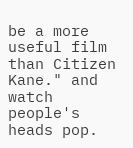be a more useful film than Citizen Kane." and watch people's heads pop.